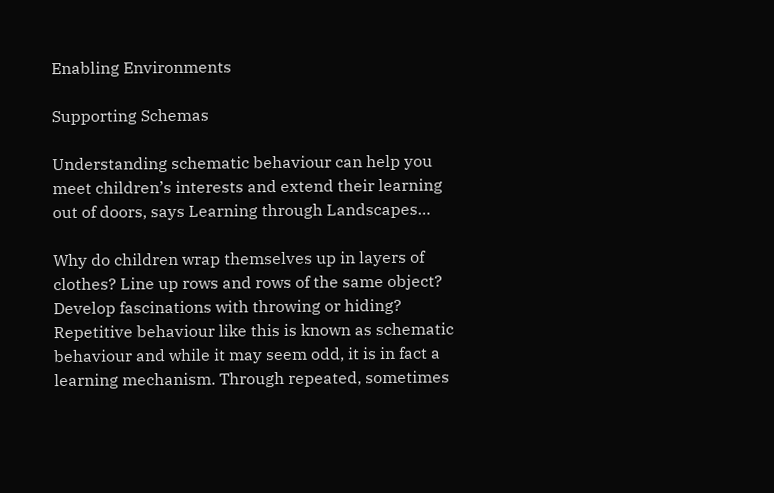Enabling Environments

Supporting Schemas

Understanding schematic behaviour can help you meet children’s interests and extend their learning out of doors, says Learning through Landscapes…

Why do children wrap themselves up in layers of clothes? Line up rows and rows of the same object? Develop fascinations with throwing or hiding? Repetitive behaviour like this is known as schematic behaviour and while it may seem odd, it is in fact a learning mechanism. Through repeated, sometimes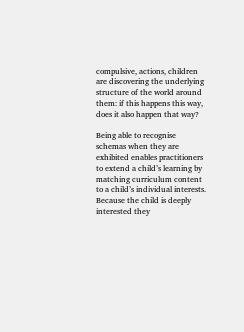compulsive, actions, children are discovering the underlying structure of the world around them: if this happens this way, does it also happen that way?

Being able to recognise schemas when they are exhibited enables practitioners to extend a child’s learning by matching curriculum content to a child’s individual interests. Because the child is deeply interested they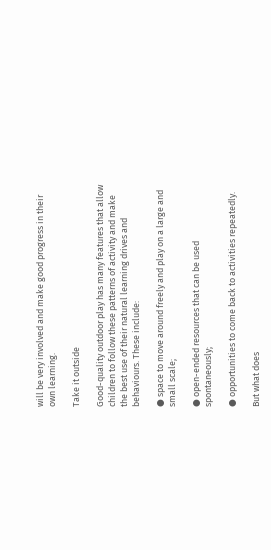will be very involved and make good progress in their own learning.

Take it outside

Good-quality outdoor play has many features that allow children to follow these patterns of activity and make the best use of their natural learning drives and behaviours. These include:

● space to move around freely and play on a large and small scale;

● open-ended resources that can be used spontaneously;

● opportunities to come back to activities repeatedly.

But what does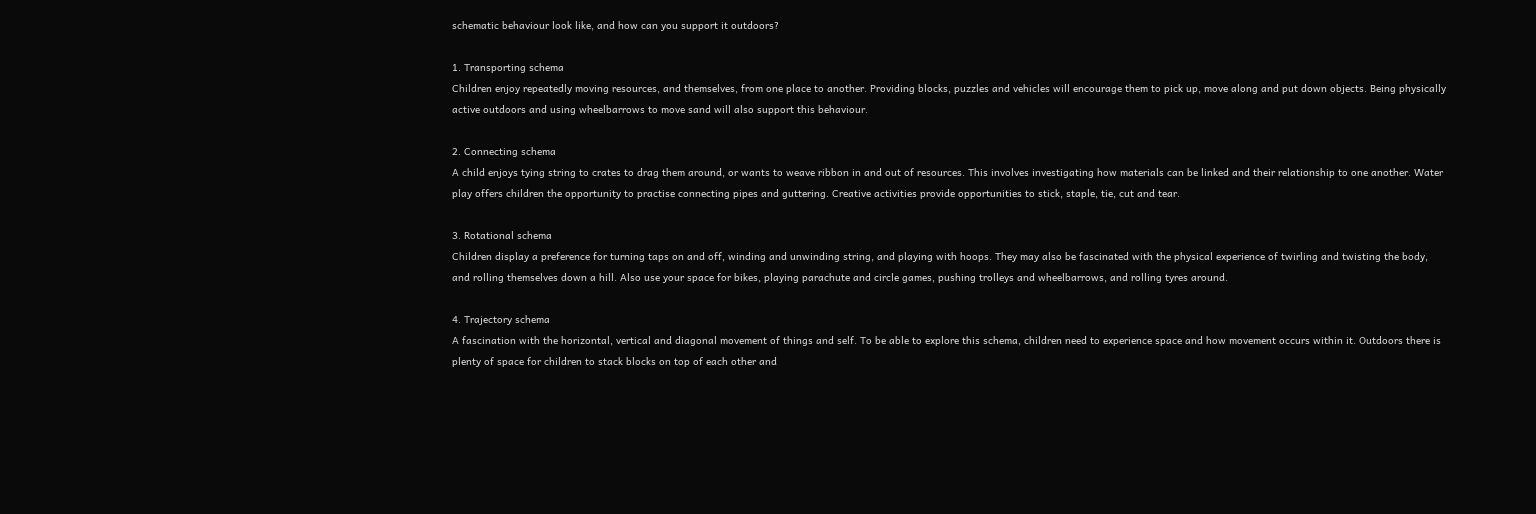schematic behaviour look like, and how can you support it outdoors?

1. Transporting schema
Children enjoy repeatedly moving resources, and themselves, from one place to another. Providing blocks, puzzles and vehicles will encourage them to pick up, move along and put down objects. Being physically active outdoors and using wheelbarrows to move sand will also support this behaviour.

2. Connecting schema
A child enjoys tying string to crates to drag them around, or wants to weave ribbon in and out of resources. This involves investigating how materials can be linked and their relationship to one another. Water play offers children the opportunity to practise connecting pipes and guttering. Creative activities provide opportunities to stick, staple, tie, cut and tear.

3. Rotational schema
Children display a preference for turning taps on and off, winding and unwinding string, and playing with hoops. They may also be fascinated with the physical experience of twirling and twisting the body, and rolling themselves down a hill. Also use your space for bikes, playing parachute and circle games, pushing trolleys and wheelbarrows, and rolling tyres around.

4. Trajectory schema
A fascination with the horizontal, vertical and diagonal movement of things and self. To be able to explore this schema, children need to experience space and how movement occurs within it. Outdoors there is plenty of space for children to stack blocks on top of each other and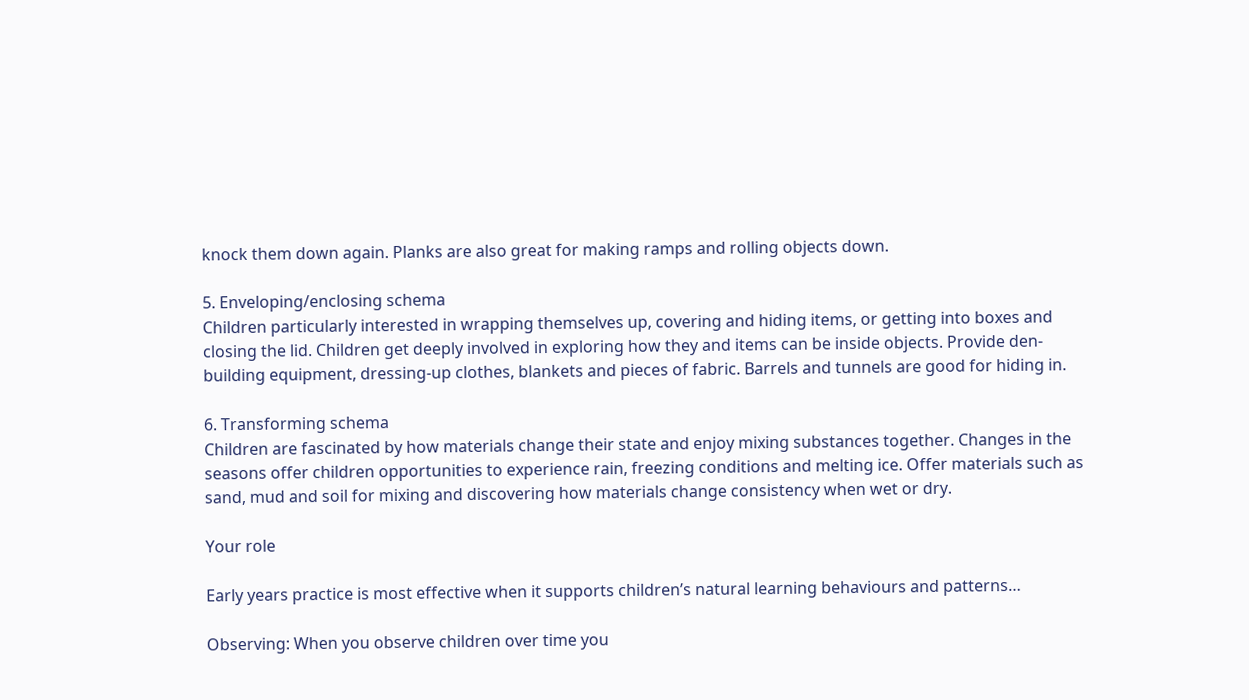knock them down again. Planks are also great for making ramps and rolling objects down.

5. Enveloping/enclosing schema
Children particularly interested in wrapping themselves up, covering and hiding items, or getting into boxes and closing the lid. Children get deeply involved in exploring how they and items can be inside objects. Provide den-building equipment, dressing-up clothes, blankets and pieces of fabric. Barrels and tunnels are good for hiding in.

6. Transforming schema
Children are fascinated by how materials change their state and enjoy mixing substances together. Changes in the seasons offer children opportunities to experience rain, freezing conditions and melting ice. Offer materials such as sand, mud and soil for mixing and discovering how materials change consistency when wet or dry.

Your role

Early years practice is most effective when it supports children’s natural learning behaviours and patterns…

Observing: When you observe children over time you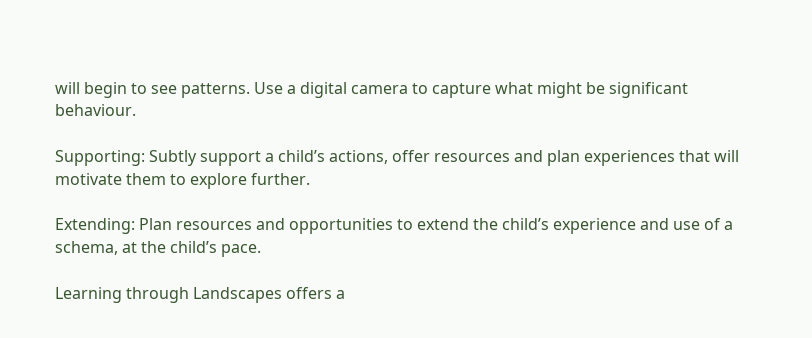will begin to see patterns. Use a digital camera to capture what might be significant behaviour.

Supporting: Subtly support a child’s actions, offer resources and plan experiences that will motivate them to explore further.

Extending: Plan resources and opportunities to extend the child’s experience and use of a schema, at the child’s pace.

Learning through Landscapes offers a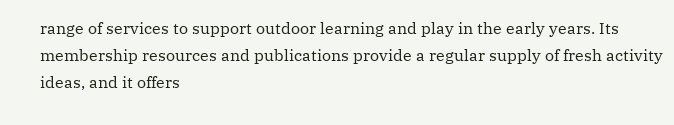range of services to support outdoor learning and play in the early years. Its membership resources and publications provide a regular supply of fresh activity ideas, and it offers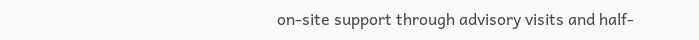on-site support through advisory visits and half-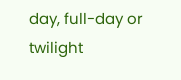day, full-day or twilight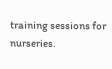training sessions for nurseries.